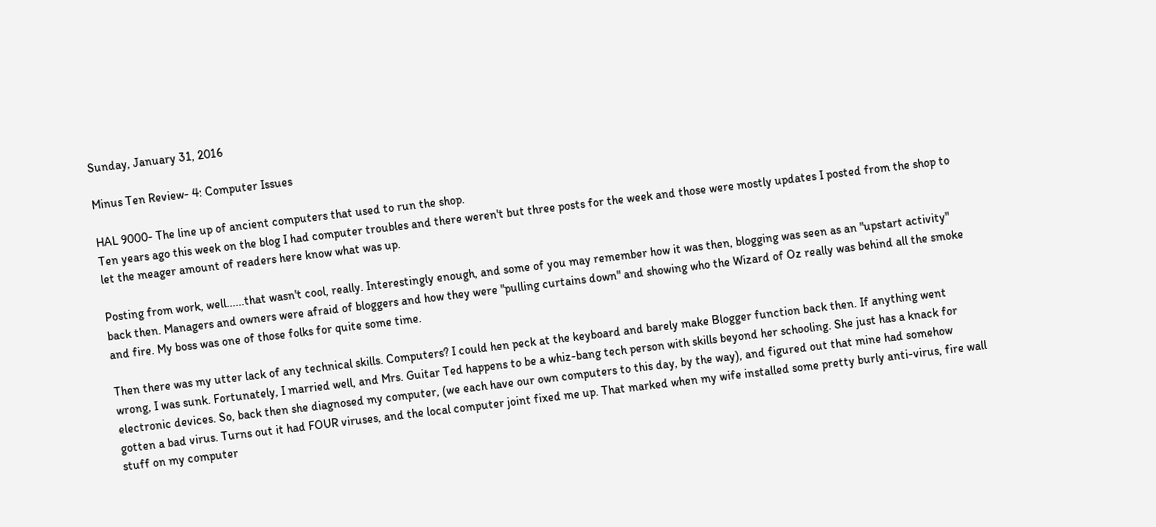Sunday, January 31, 2016

Minus Ten Review- 4: Computer Issues

HAL 9000- The line up of ancient computers that used to run the shop.
Ten years ago this week on the blog I had computer troubles and there weren't but three posts for the week and those were mostly updates I posted from the shop to let the meager amount of readers here know what was up.

Posting from work, well......that wasn't cool, really. Interestingly enough, and some of you may remember how it was then, blogging was seen as an "upstart activity" back then. Managers and owners were afraid of bloggers and how they were "pulling curtains down" and showing who the Wizard of Oz really was behind all the smoke and fire. My boss was one of those folks for quite some time.

Then there was my utter lack of any technical skills. Computers? I could hen peck at the keyboard and barely make Blogger function back then. If anything went wrong, I was sunk. Fortunately, I married well, and Mrs. Guitar Ted happens to be a whiz-bang tech person with skills beyond her schooling. She just has a knack for electronic devices. So, back then she diagnosed my computer, (we each have our own computers to this day, by the way), and figured out that mine had somehow gotten a bad virus. Turns out it had FOUR viruses, and the local computer joint fixed me up. That marked when my wife installed some pretty burly anti-virus, fire wall stuff on my computer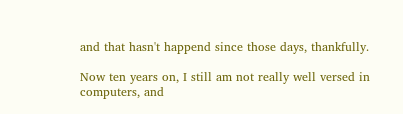and that hasn't happend since those days, thankfully.

Now ten years on, I still am not really well versed in computers, and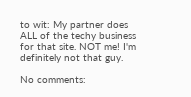to wit: My partner does ALL of the techy business for that site. NOT me! I'm definitely not that guy.

No comments: